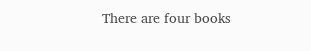There are four books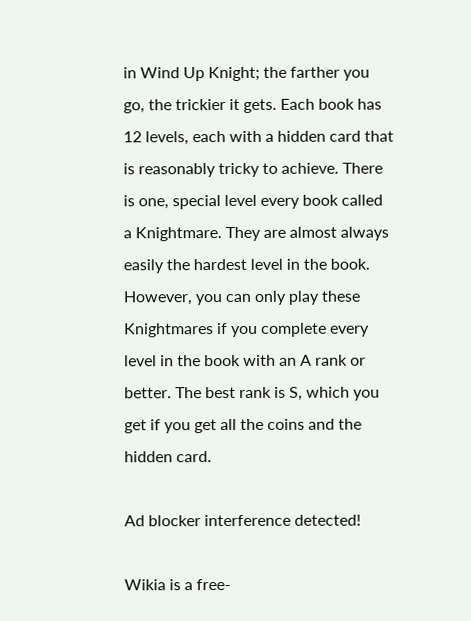in Wind Up Knight; the farther you go, the trickier it gets. Each book has 12 levels, each with a hidden card that is reasonably tricky to achieve. There is one, special level every book called a Knightmare. They are almost always easily the hardest level in the book. However, you can only play these Knightmares if you complete every level in the book with an A rank or better. The best rank is S, which you get if you get all the coins and the hidden card.

Ad blocker interference detected!

Wikia is a free-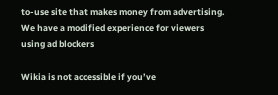to-use site that makes money from advertising. We have a modified experience for viewers using ad blockers

Wikia is not accessible if you’ve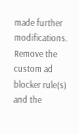made further modifications. Remove the custom ad blocker rule(s) and the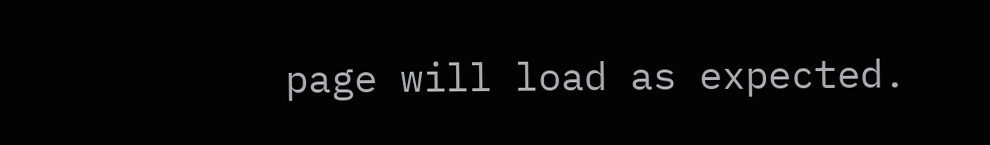page will load as expected.